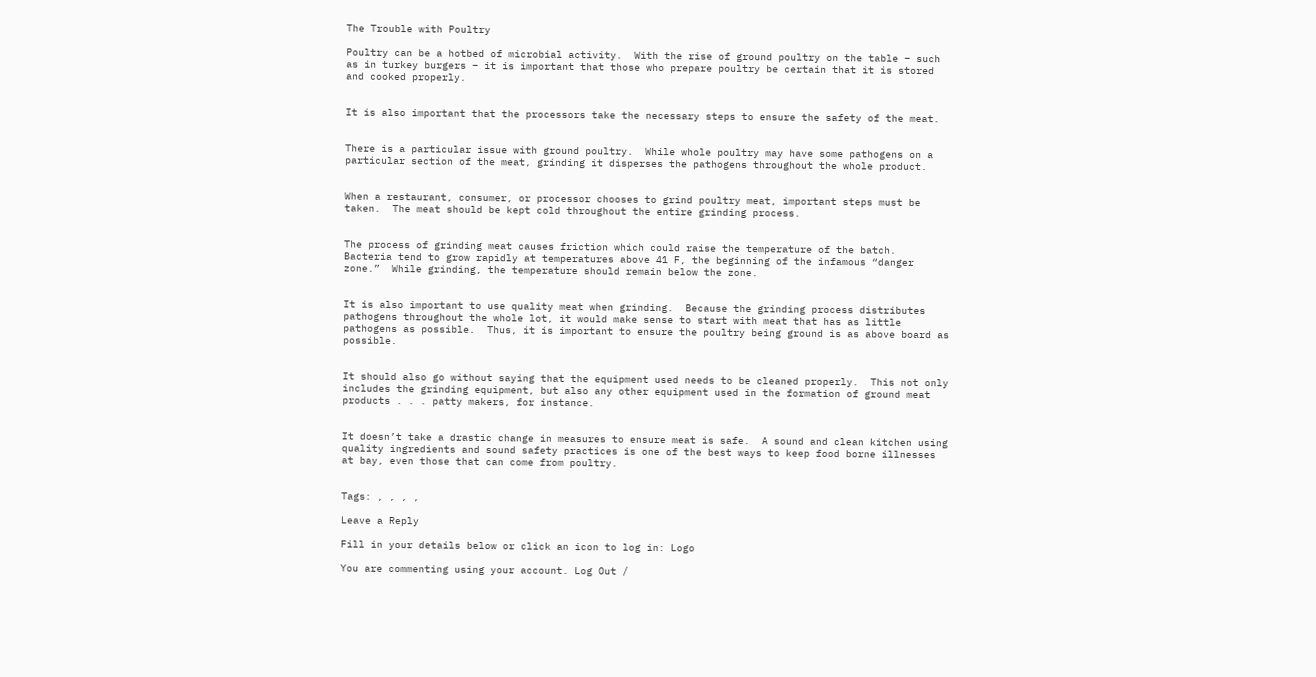The Trouble with Poultry

Poultry can be a hotbed of microbial activity.  With the rise of ground poultry on the table – such as in turkey burgers – it is important that those who prepare poultry be certain that it is stored and cooked properly.


It is also important that the processors take the necessary steps to ensure the safety of the meat.


There is a particular issue with ground poultry.  While whole poultry may have some pathogens on a particular section of the meat, grinding it disperses the pathogens throughout the whole product.


When a restaurant, consumer, or processor chooses to grind poultry meat, important steps must be taken.  The meat should be kept cold throughout the entire grinding process.


The process of grinding meat causes friction which could raise the temperature of the batch.  Bacteria tend to grow rapidly at temperatures above 41 F, the beginning of the infamous “danger zone.”  While grinding, the temperature should remain below the zone.


It is also important to use quality meat when grinding.  Because the grinding process distributes pathogens throughout the whole lot, it would make sense to start with meat that has as little pathogens as possible.  Thus, it is important to ensure the poultry being ground is as above board as possible.


It should also go without saying that the equipment used needs to be cleaned properly.  This not only includes the grinding equipment, but also any other equipment used in the formation of ground meat products . . . patty makers, for instance.


It doesn’t take a drastic change in measures to ensure meat is safe.  A sound and clean kitchen using quality ingredients and sound safety practices is one of the best ways to keep food borne illnesses at bay, even those that can come from poultry.


Tags: , , , ,

Leave a Reply

Fill in your details below or click an icon to log in: Logo

You are commenting using your account. Log Out /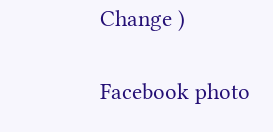Change )

Facebook photo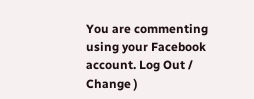You are commenting using your Facebook account. Log Out /  Change )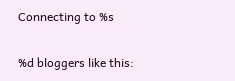Connecting to %s

%d bloggers like this: